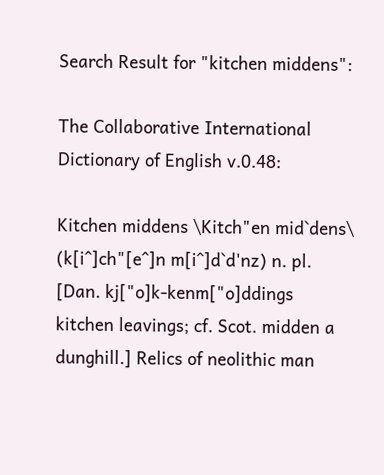Search Result for "kitchen middens":

The Collaborative International Dictionary of English v.0.48:

Kitchen middens \Kitch"en mid`dens\ (k[i^]ch"[e^]n m[i^]d`d'nz) n. pl. [Dan. kj["o]k-kenm["o]ddings kitchen leavings; cf. Scot. midden a dunghill.] Relics of neolithic man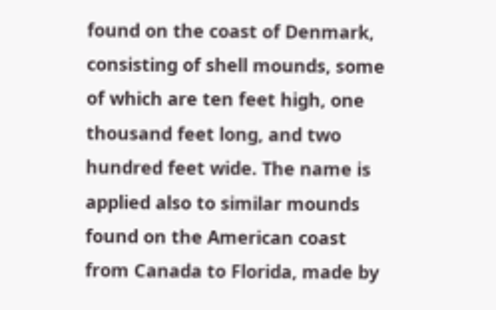found on the coast of Denmark, consisting of shell mounds, some of which are ten feet high, one thousand feet long, and two hundred feet wide. The name is applied also to similar mounds found on the American coast from Canada to Florida, made by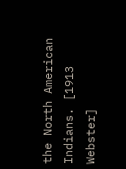the North American Indians. [1913 Webster]